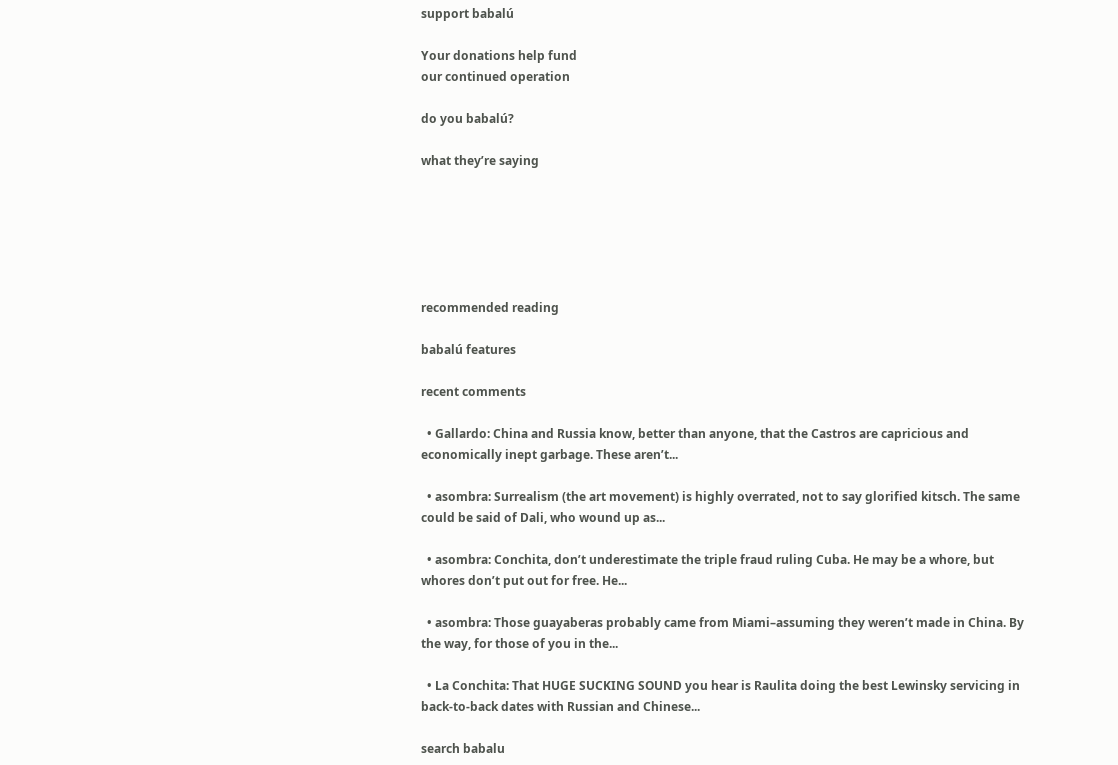support babalú

Your donations help fund
our continued operation

do you babalú?

what they’re saying






recommended reading

babalú features

recent comments

  • Gallardo: China and Russia know, better than anyone, that the Castros are capricious and economically inept garbage. These aren’t...

  • asombra: Surrealism (the art movement) is highly overrated, not to say glorified kitsch. The same could be said of Dali, who wound up as...

  • asombra: Conchita, don’t underestimate the triple fraud ruling Cuba. He may be a whore, but whores don’t put out for free. He...

  • asombra: Those guayaberas probably came from Miami–assuming they weren’t made in China. By the way, for those of you in the...

  • La Conchita: That HUGE SUCKING SOUND you hear is Raulita doing the best Lewinsky servicing in back-to-back dates with Russian and Chinese...

search babalu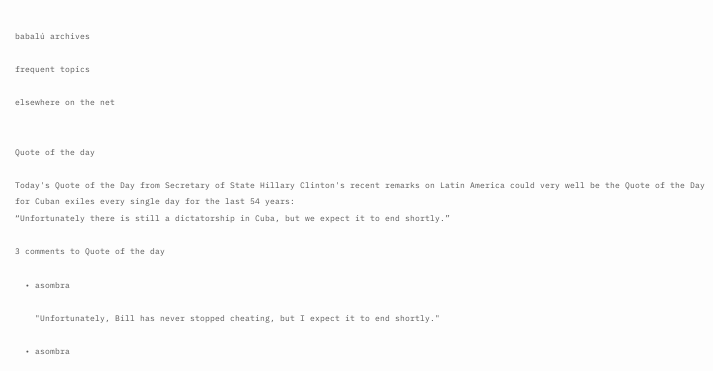babalú archives

frequent topics

elsewhere on the net


Quote of the day

Today's Quote of the Day from Secretary of State Hillary Clinton's recent remarks on Latin America could very well be the Quote of the Day for Cuban exiles every single day for the last 54 years:
“Unfortunately there is still a dictatorship in Cuba, but we expect it to end shortly.”

3 comments to Quote of the day

  • asombra

    "Unfortunately, Bill has never stopped cheating, but I expect it to end shortly."

  • asombra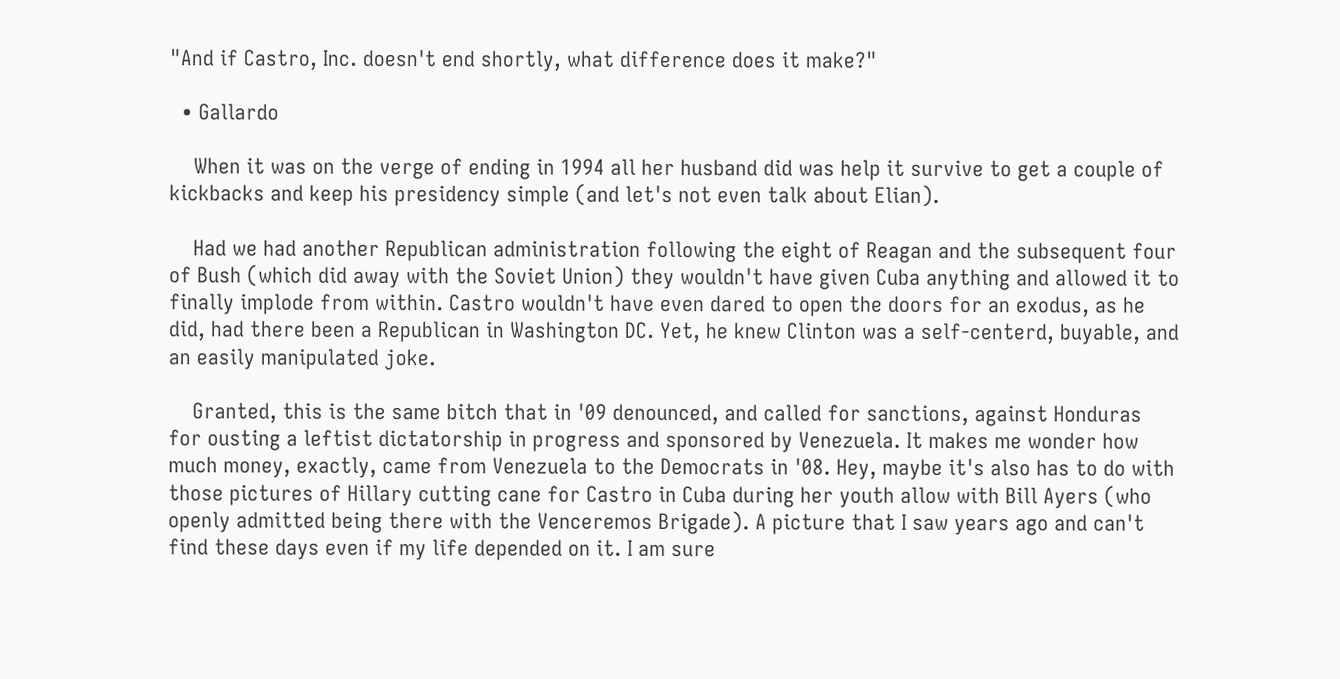"And if Castro, Inc. doesn't end shortly, what difference does it make?"

  • Gallardo

    When it was on the verge of ending in 1994 all her husband did was help it survive to get a couple of kickbacks and keep his presidency simple (and let's not even talk about Elian).

    Had we had another Republican administration following the eight of Reagan and the subsequent four of Bush (which did away with the Soviet Union) they wouldn't have given Cuba anything and allowed it to finally implode from within. Castro wouldn't have even dared to open the doors for an exodus, as he did, had there been a Republican in Washington DC. Yet, he knew Clinton was a self-centerd, buyable, and an easily manipulated joke.

    Granted, this is the same bitch that in '09 denounced, and called for sanctions, against Honduras for ousting a leftist dictatorship in progress and sponsored by Venezuela. It makes me wonder how much money, exactly, came from Venezuela to the Democrats in '08. Hey, maybe it's also has to do with those pictures of Hillary cutting cane for Castro in Cuba during her youth allow with Bill Ayers (who openly admitted being there with the Venceremos Brigade). A picture that I saw years ago and can't find these days even if my life depended on it. I am sure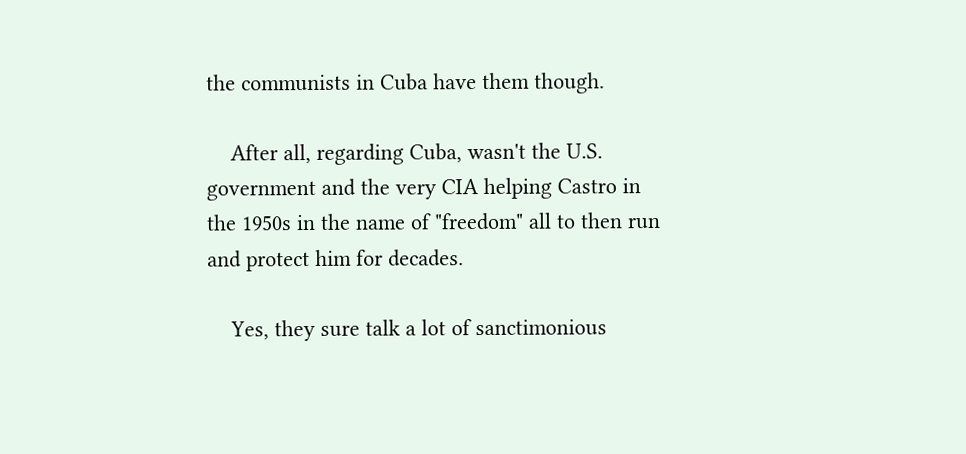the communists in Cuba have them though.

    After all, regarding Cuba, wasn't the U.S. government and the very CIA helping Castro in the 1950s in the name of "freedom" all to then run and protect him for decades.

    Yes, they sure talk a lot of sanctimonious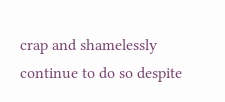crap and shamelessly continue to do so despite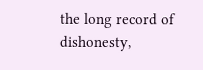the long record of dishonesty,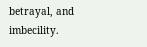betrayal, and imbecility.